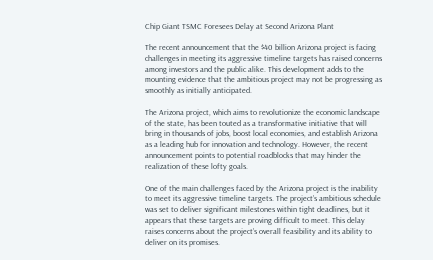Chip Giant TSMC Foresees Delay at Second Arizona Plant

The recent announcement that the $40 billion Arizona project is facing challenges in meeting its aggressive timeline targets has raised concerns among investors and the public alike. This development adds to the mounting evidence that the ambitious project may not be progressing as smoothly as initially anticipated.

The Arizona project, which aims to revolutionize the economic landscape of the state, has been touted as a transformative initiative that will bring in thousands of jobs, boost local economies, and establish Arizona as a leading hub for innovation and technology. However, the recent announcement points to potential roadblocks that may hinder the realization of these lofty goals.

One of the main challenges faced by the Arizona project is the inability to meet its aggressive timeline targets. The project’s ambitious schedule was set to deliver significant milestones within tight deadlines, but it appears that these targets are proving difficult to meet. This delay raises concerns about the project’s overall feasibility and its ability to deliver on its promises.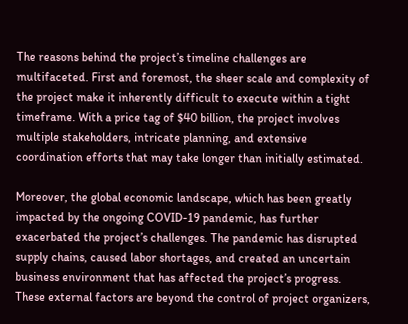The reasons behind the project’s timeline challenges are multifaceted. First and foremost, the sheer scale and complexity of the project make it inherently difficult to execute within a tight timeframe. With a price tag of $40 billion, the project involves multiple stakeholders, intricate planning, and extensive coordination efforts that may take longer than initially estimated.

Moreover, the global economic landscape, which has been greatly impacted by the ongoing COVID-19 pandemic, has further exacerbated the project’s challenges. The pandemic has disrupted supply chains, caused labor shortages, and created an uncertain business environment that has affected the project’s progress. These external factors are beyond the control of project organizers,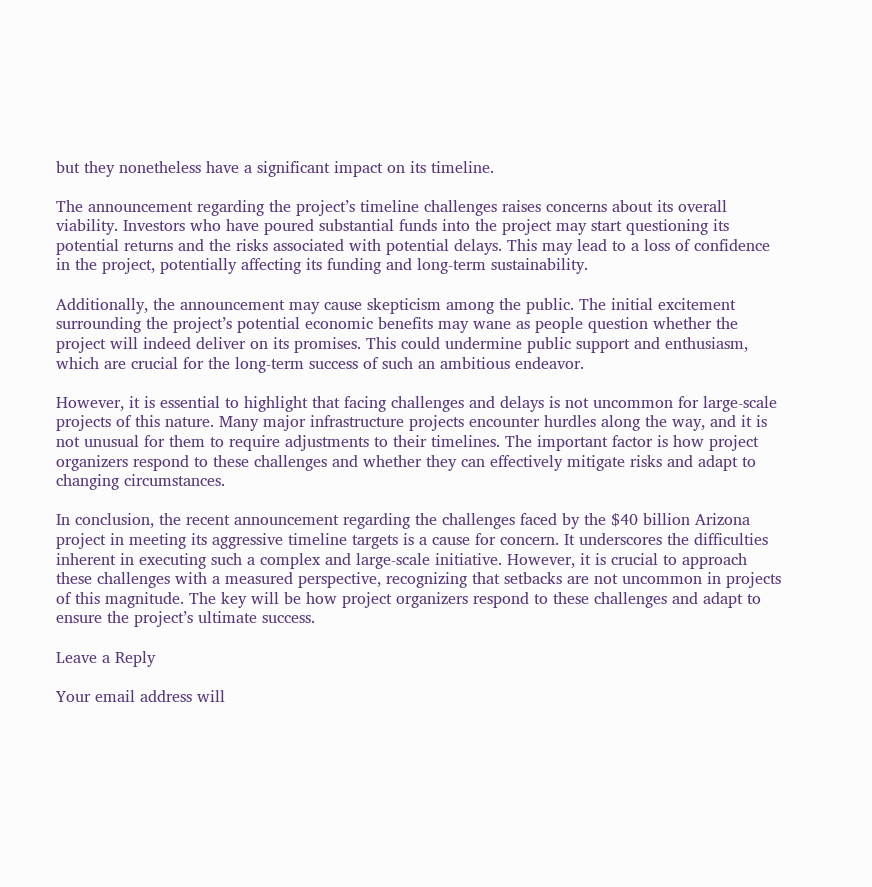but they nonetheless have a significant impact on its timeline.

The announcement regarding the project’s timeline challenges raises concerns about its overall viability. Investors who have poured substantial funds into the project may start questioning its potential returns and the risks associated with potential delays. This may lead to a loss of confidence in the project, potentially affecting its funding and long-term sustainability.

Additionally, the announcement may cause skepticism among the public. The initial excitement surrounding the project’s potential economic benefits may wane as people question whether the project will indeed deliver on its promises. This could undermine public support and enthusiasm, which are crucial for the long-term success of such an ambitious endeavor.

However, it is essential to highlight that facing challenges and delays is not uncommon for large-scale projects of this nature. Many major infrastructure projects encounter hurdles along the way, and it is not unusual for them to require adjustments to their timelines. The important factor is how project organizers respond to these challenges and whether they can effectively mitigate risks and adapt to changing circumstances.

In conclusion, the recent announcement regarding the challenges faced by the $40 billion Arizona project in meeting its aggressive timeline targets is a cause for concern. It underscores the difficulties inherent in executing such a complex and large-scale initiative. However, it is crucial to approach these challenges with a measured perspective, recognizing that setbacks are not uncommon in projects of this magnitude. The key will be how project organizers respond to these challenges and adapt to ensure the project’s ultimate success.

Leave a Reply

Your email address will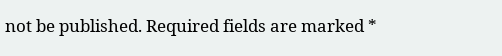not be published. Required fields are marked *